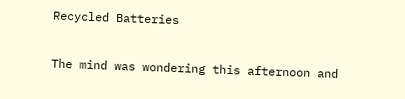Recycled Batteries

The mind was wondering this afternoon and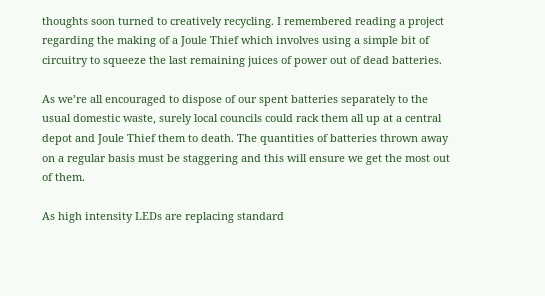thoughts soon turned to creatively recycling. I remembered reading a project regarding the making of a Joule Thief which involves using a simple bit of circuitry to squeeze the last remaining juices of power out of dead batteries.

As we’re all encouraged to dispose of our spent batteries separately to the usual domestic waste, surely local councils could rack them all up at a central depot and Joule Thief them to death. The quantities of batteries thrown away on a regular basis must be staggering and this will ensure we get the most out of them.

As high intensity LEDs are replacing standard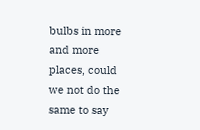bulbs in more and more places, could we not do the same to say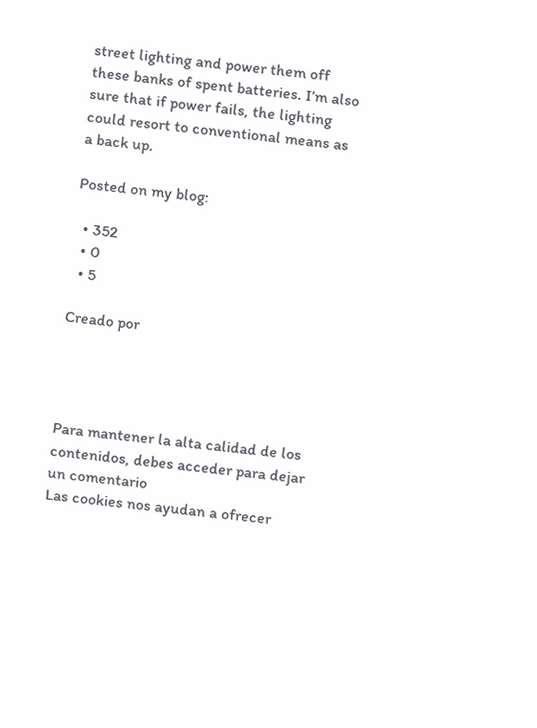street lighting and power them off these banks of spent batteries. I’m also sure that if power fails, the lighting could resort to conventional means as a back up.

Posted on my blog:

  • 352
  • 0
  • 5

Creado por




Para mantener la alta calidad de los contenidos, debes acceder para dejar un comentario
Las cookies nos ayudan a ofrecer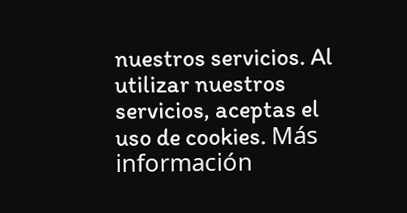nuestros servicios. Al utilizar nuestros servicios, aceptas el uso de cookies. Más información